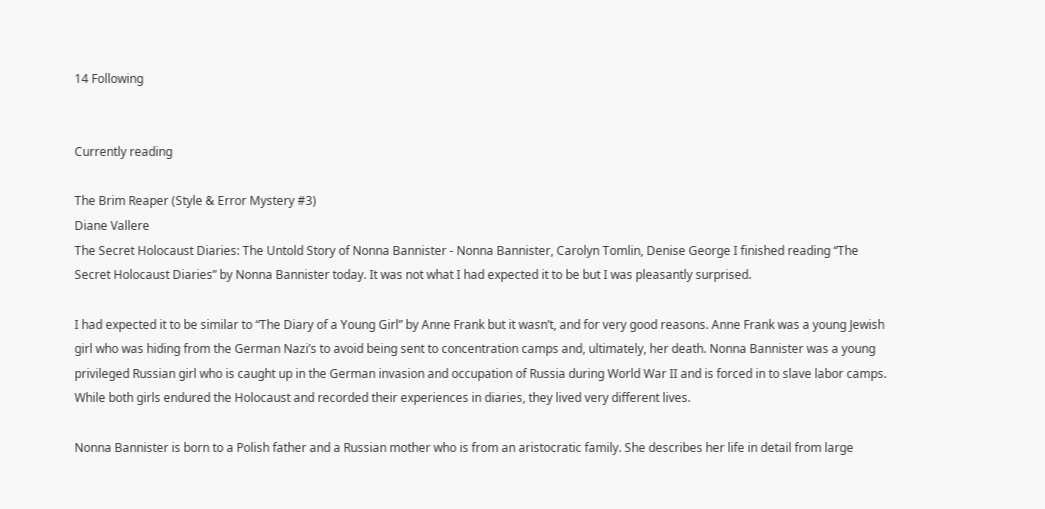14 Following


Currently reading

The Brim Reaper (Style & Error Mystery #3)
Diane Vallere
The Secret Holocaust Diaries: The Untold Story of Nonna Bannister - Nonna Bannister, Carolyn Tomlin, Denise George I finished reading “The Secret Holocaust Diaries” by Nonna Bannister today. It was not what I had expected it to be but I was pleasantly surprised.

I had expected it to be similar to “The Diary of a Young Girl” by Anne Frank but it wasn’t, and for very good reasons. Anne Frank was a young Jewish girl who was hiding from the German Nazi’s to avoid being sent to concentration camps and, ultimately, her death. Nonna Bannister was a young privileged Russian girl who is caught up in the German invasion and occupation of Russia during World War II and is forced in to slave labor camps. While both girls endured the Holocaust and recorded their experiences in diaries, they lived very different lives.

Nonna Bannister is born to a Polish father and a Russian mother who is from an aristocratic family. She describes her life in detail from large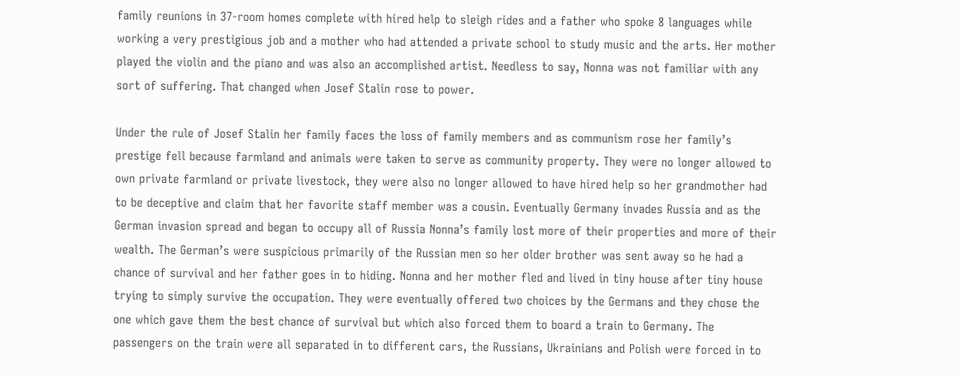family reunions in 37-room homes complete with hired help to sleigh rides and a father who spoke 8 languages while working a very prestigious job and a mother who had attended a private school to study music and the arts. Her mother played the violin and the piano and was also an accomplished artist. Needless to say, Nonna was not familiar with any sort of suffering. That changed when Josef Stalin rose to power.

Under the rule of Josef Stalin her family faces the loss of family members and as communism rose her family’s prestige fell because farmland and animals were taken to serve as community property. They were no longer allowed to own private farmland or private livestock, they were also no longer allowed to have hired help so her grandmother had to be deceptive and claim that her favorite staff member was a cousin. Eventually Germany invades Russia and as the German invasion spread and began to occupy all of Russia Nonna’s family lost more of their properties and more of their wealth. The German’s were suspicious primarily of the Russian men so her older brother was sent away so he had a chance of survival and her father goes in to hiding. Nonna and her mother fled and lived in tiny house after tiny house trying to simply survive the occupation. They were eventually offered two choices by the Germans and they chose the one which gave them the best chance of survival but which also forced them to board a train to Germany. The passengers on the train were all separated in to different cars, the Russians, Ukrainians and Polish were forced in to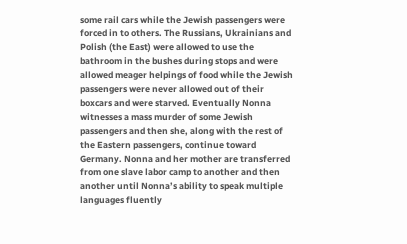some rail cars while the Jewish passengers were forced in to others. The Russians, Ukrainians and Polish (the East) were allowed to use the bathroom in the bushes during stops and were allowed meager helpings of food while the Jewish passengers were never allowed out of their boxcars and were starved. Eventually Nonna witnesses a mass murder of some Jewish passengers and then she, along with the rest of the Eastern passengers, continue toward Germany. Nonna and her mother are transferred from one slave labor camp to another and then another until Nonna’s ability to speak multiple languages fluently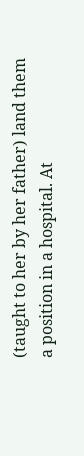(taught to her by her father) land them a position in a hospital. At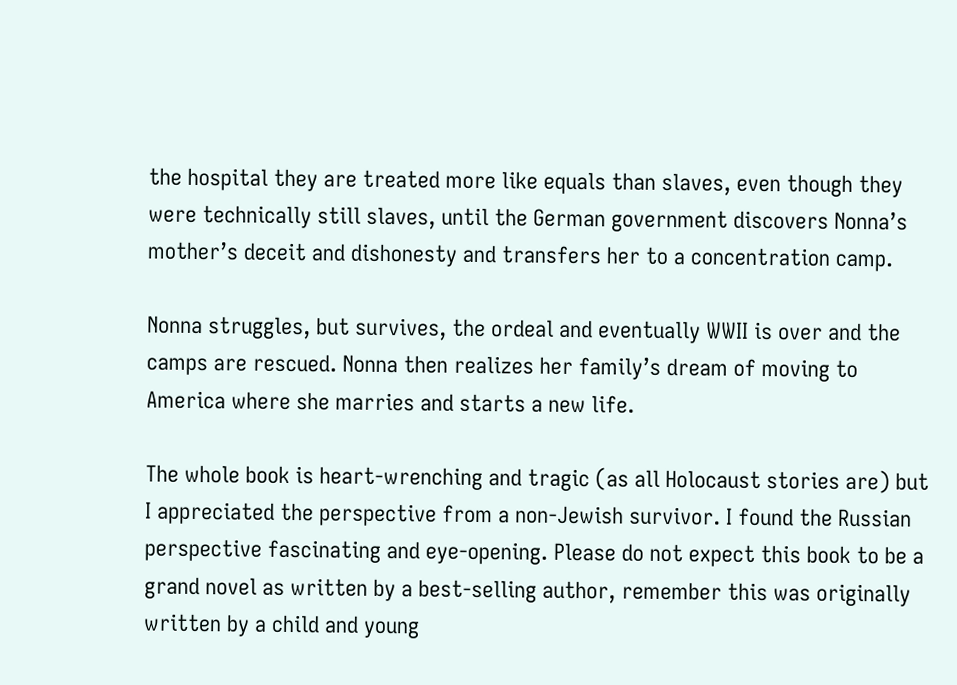the hospital they are treated more like equals than slaves, even though they were technically still slaves, until the German government discovers Nonna’s mother’s deceit and dishonesty and transfers her to a concentration camp.

Nonna struggles, but survives, the ordeal and eventually WWII is over and the camps are rescued. Nonna then realizes her family’s dream of moving to America where she marries and starts a new life.

The whole book is heart-wrenching and tragic (as all Holocaust stories are) but I appreciated the perspective from a non-Jewish survivor. I found the Russian perspective fascinating and eye-opening. Please do not expect this book to be a grand novel as written by a best-selling author, remember this was originally written by a child and young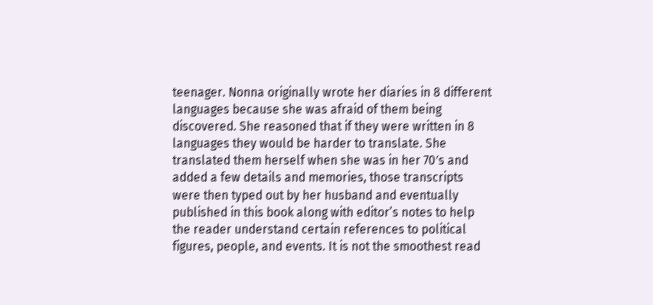teenager. Nonna originally wrote her diaries in 8 different languages because she was afraid of them being discovered. She reasoned that if they were written in 8 languages they would be harder to translate. She translated them herself when she was in her 70′s and added a few details and memories, those transcripts were then typed out by her husband and eventually published in this book along with editor’s notes to help the reader understand certain references to political figures, people, and events. It is not the smoothest read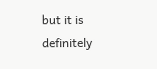but it is definitely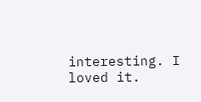interesting. I loved it.